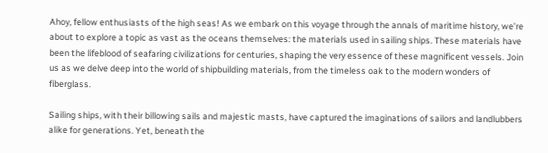Ahoy, fellow enthusiasts of the high seas! As we embark on this voyage through the annals of maritime history, we’re about to explore a topic as vast as the oceans themselves: the materials used in sailing ships. These materials have been the lifeblood of seafaring civilizations for centuries, shaping the very essence of these magnificent vessels. Join us as we delve deep into the world of shipbuilding materials, from the timeless oak to the modern wonders of fiberglass.

Sailing ships, with their billowing sails and majestic masts, have captured the imaginations of sailors and landlubbers alike for generations. Yet, beneath the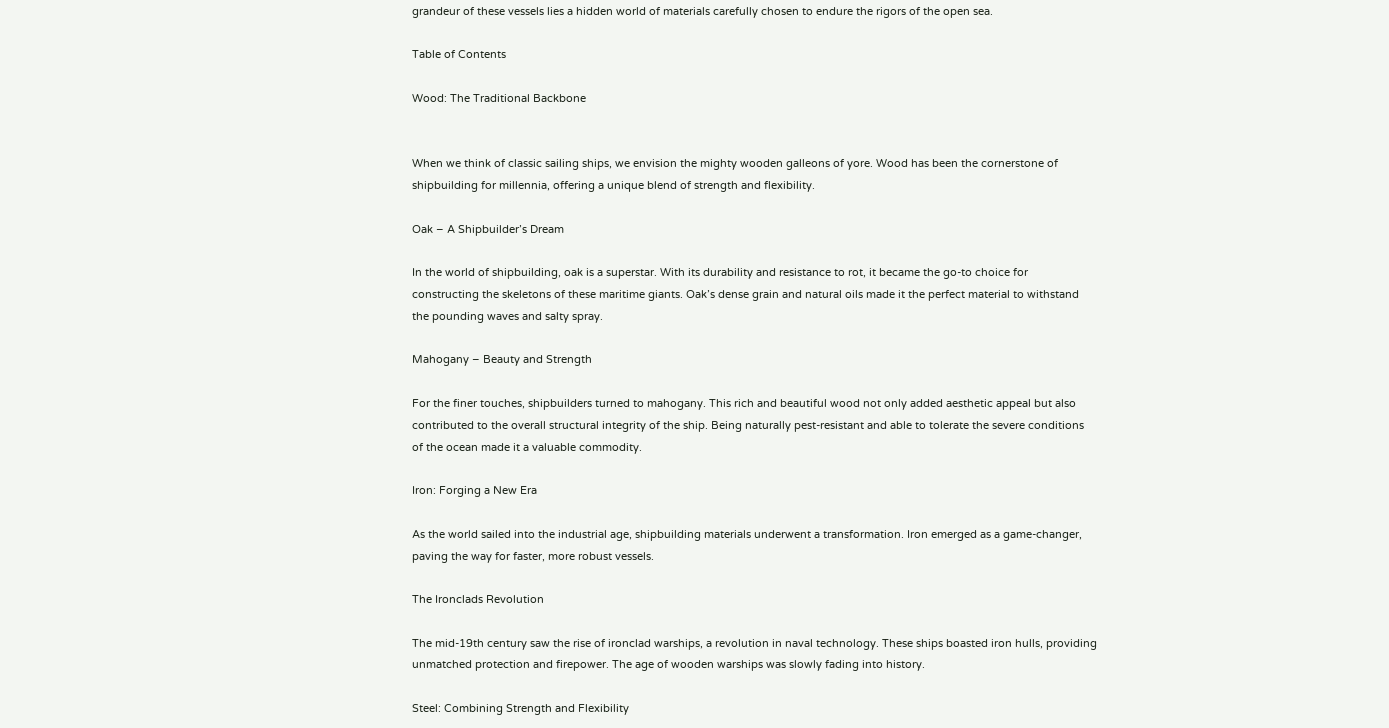grandeur of these vessels lies a hidden world of materials carefully chosen to endure the rigors of the open sea.

Table of Contents

Wood: The Traditional Backbone


When we think of classic sailing ships, we envision the mighty wooden galleons of yore. Wood has been the cornerstone of shipbuilding for millennia, offering a unique blend of strength and flexibility.

Oak – A Shipbuilder’s Dream

In the world of shipbuilding, oak is a superstar. With its durability and resistance to rot, it became the go-to choice for constructing the skeletons of these maritime giants. Oak’s dense grain and natural oils made it the perfect material to withstand the pounding waves and salty spray.

Mahogany – Beauty and Strength

For the finer touches, shipbuilders turned to mahogany. This rich and beautiful wood not only added aesthetic appeal but also contributed to the overall structural integrity of the ship. Being naturally pest-resistant and able to tolerate the severe conditions of the ocean made it a valuable commodity.

Iron: Forging a New Era

As the world sailed into the industrial age, shipbuilding materials underwent a transformation. Iron emerged as a game-changer, paving the way for faster, more robust vessels.

The Ironclads Revolution

The mid-19th century saw the rise of ironclad warships, a revolution in naval technology. These ships boasted iron hulls, providing unmatched protection and firepower. The age of wooden warships was slowly fading into history.

Steel: Combining Strength and Flexibility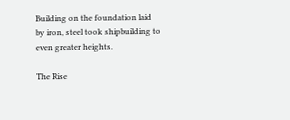Building on the foundation laid by iron, steel took shipbuilding to even greater heights.

The Rise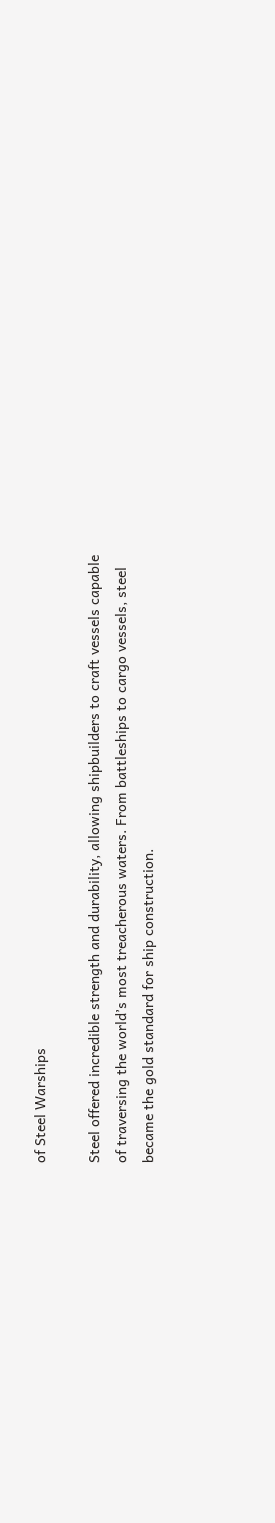of Steel Warships

Steel offered incredible strength and durability, allowing shipbuilders to craft vessels capable of traversing the world’s most treacherous waters. From battleships to cargo vessels, steel became the gold standard for ship construction.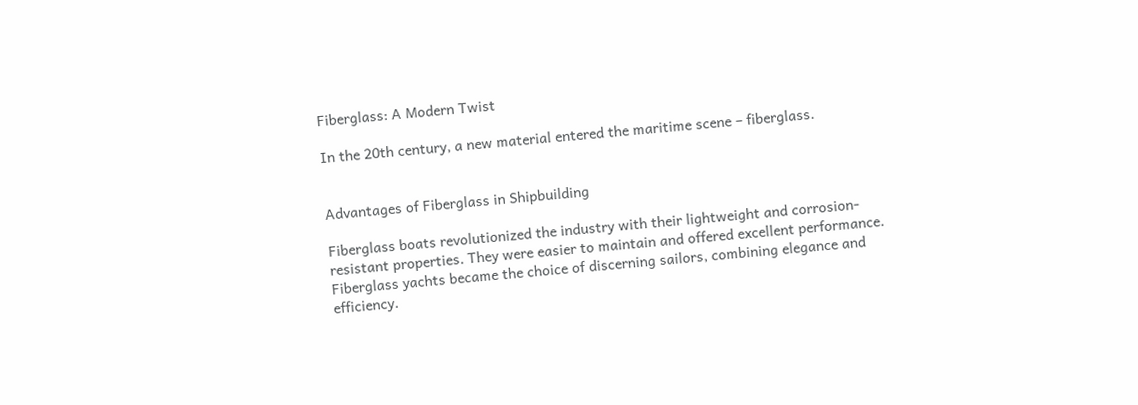Fiberglass: A Modern Twist

In the 20th century, a new material entered the maritime scene – fiberglass.


Advantages of Fiberglass in Shipbuilding

Fiberglass boats revolutionized the industry with their lightweight and corrosion-resistant properties. They were easier to maintain and offered excellent performance. Fiberglass yachts became the choice of discerning sailors, combining elegance and efficiency.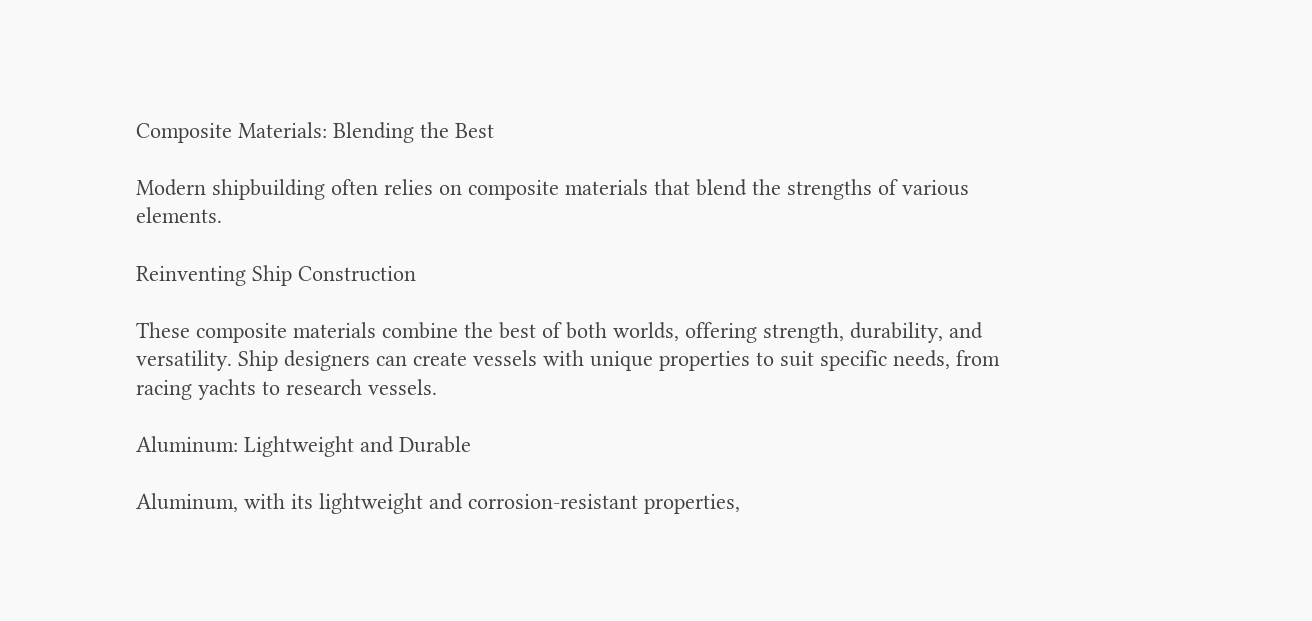Composite Materials: Blending the Best

Modern shipbuilding often relies on composite materials that blend the strengths of various elements.

Reinventing Ship Construction

These composite materials combine the best of both worlds, offering strength, durability, and versatility. Ship designers can create vessels with unique properties to suit specific needs, from racing yachts to research vessels.

Aluminum: Lightweight and Durable

Aluminum, with its lightweight and corrosion-resistant properties,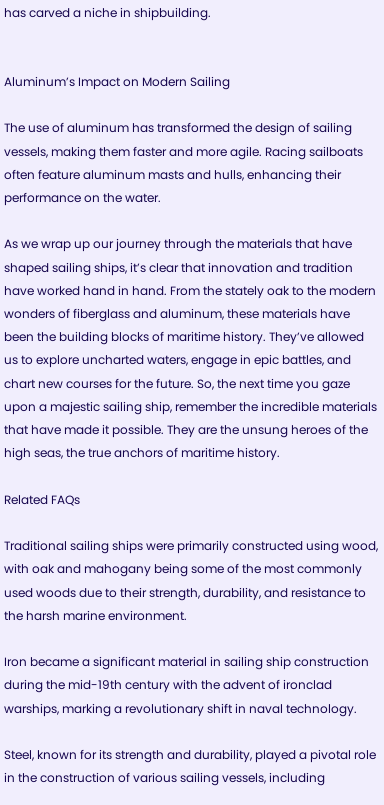has carved a niche in shipbuilding.


Aluminum’s Impact on Modern Sailing

The use of aluminum has transformed the design of sailing vessels, making them faster and more agile. Racing sailboats often feature aluminum masts and hulls, enhancing their performance on the water.

As we wrap up our journey through the materials that have shaped sailing ships, it’s clear that innovation and tradition have worked hand in hand. From the stately oak to the modern wonders of fiberglass and aluminum, these materials have been the building blocks of maritime history. They’ve allowed us to explore uncharted waters, engage in epic battles, and chart new courses for the future. So, the next time you gaze upon a majestic sailing ship, remember the incredible materials that have made it possible. They are the unsung heroes of the high seas, the true anchors of maritime history.

Related FAQs

Traditional sailing ships were primarily constructed using wood, with oak and mahogany being some of the most commonly used woods due to their strength, durability, and resistance to the harsh marine environment.

Iron became a significant material in sailing ship construction during the mid-19th century with the advent of ironclad warships, marking a revolutionary shift in naval technology.

Steel, known for its strength and durability, played a pivotal role in the construction of various sailing vessels, including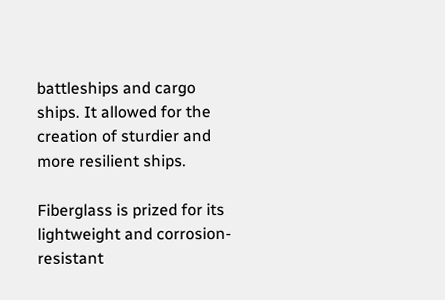battleships and cargo ships. It allowed for the creation of sturdier and more resilient ships.

Fiberglass is prized for its lightweight and corrosion-resistant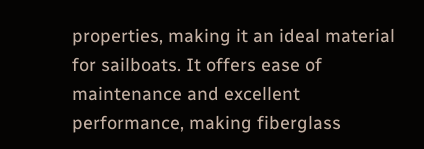properties, making it an ideal material for sailboats. It offers ease of maintenance and excellent performance, making fiberglass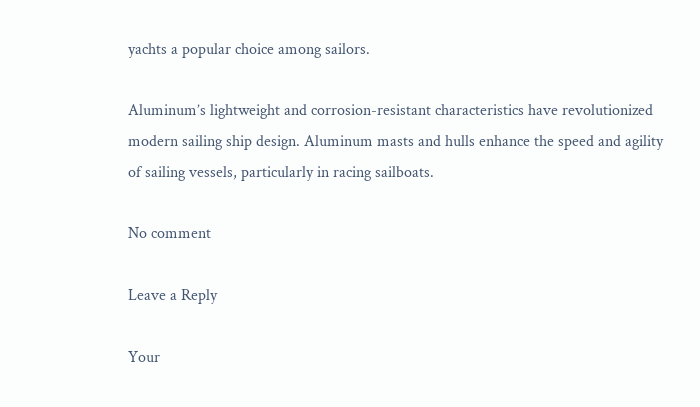yachts a popular choice among sailors.

Aluminum’s lightweight and corrosion-resistant characteristics have revolutionized modern sailing ship design. Aluminum masts and hulls enhance the speed and agility of sailing vessels, particularly in racing sailboats.

No comment

Leave a Reply

Your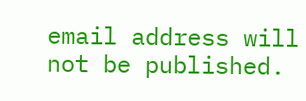email address will not be published.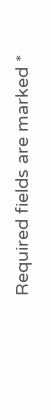Required fields are marked *